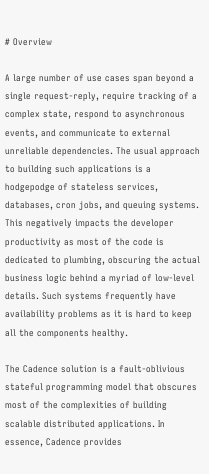# Overview

A large number of use cases span beyond a single request-reply, require tracking of a complex state, respond to asynchronous events, and communicate to external unreliable dependencies. The usual approach to building such applications is a hodgepodge of stateless services, databases, cron jobs, and queuing systems. This negatively impacts the developer productivity as most of the code is dedicated to plumbing, obscuring the actual business logic behind a myriad of low-level details. Such systems frequently have availability problems as it is hard to keep all the components healthy.

The Cadence solution is a fault-oblivious stateful programming model that obscures most of the complexities of building scalable distributed applications. In essence, Cadence provides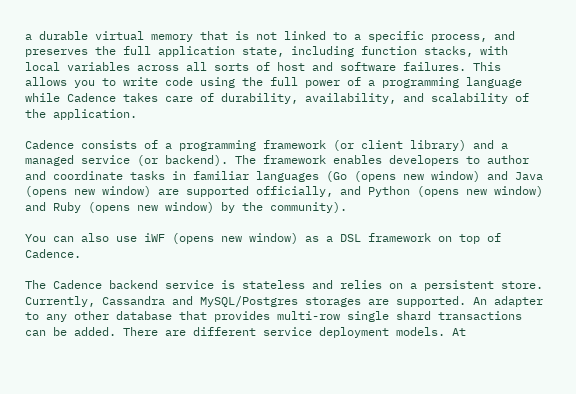a durable virtual memory that is not linked to a specific process, and preserves the full application state, including function stacks, with local variables across all sorts of host and software failures. This allows you to write code using the full power of a programming language while Cadence takes care of durability, availability, and scalability of the application.

Cadence consists of a programming framework (or client library) and a managed service (or backend). The framework enables developers to author and coordinate tasks in familiar languages (Go (opens new window) and Java (opens new window) are supported officially, and Python (opens new window) and Ruby (opens new window) by the community).

You can also use iWF (opens new window) as a DSL framework on top of Cadence.

The Cadence backend service is stateless and relies on a persistent store. Currently, Cassandra and MySQL/Postgres storages are supported. An adapter to any other database that provides multi-row single shard transactions can be added. There are different service deployment models. At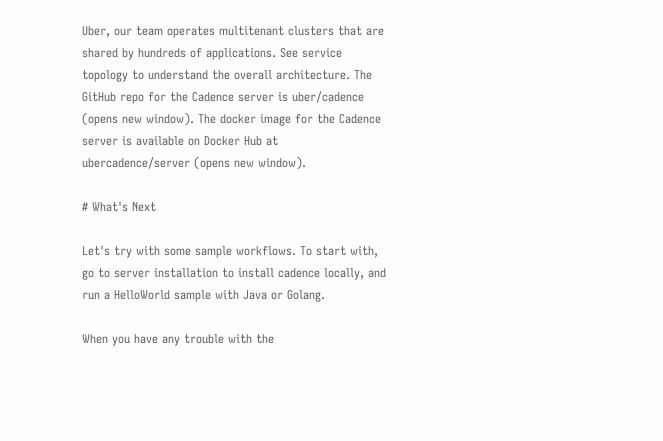Uber, our team operates multitenant clusters that are shared by hundreds of applications. See service topology to understand the overall architecture. The GitHub repo for the Cadence server is uber/cadence (opens new window). The docker image for the Cadence server is available on Docker Hub at ubercadence/server (opens new window).

# What's Next

Let's try with some sample workflows. To start with, go to server installation to install cadence locally, and run a HelloWorld sample with Java or Golang.

When you have any trouble with the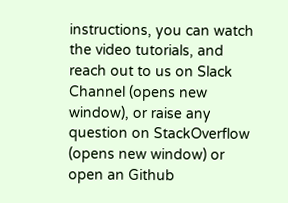instructions, you can watch the video tutorials, and reach out to us on Slack Channel (opens new window), or raise any question on StackOverflow (opens new window) or open an Github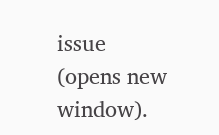issue (opens new window).